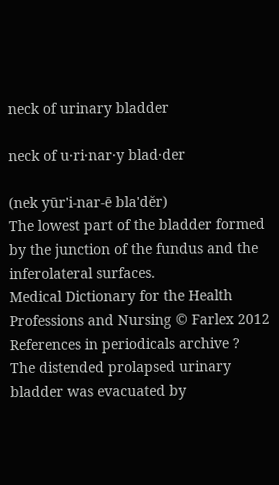neck of urinary bladder

neck of u·ri·nar·y blad·der

(nek yūr'i-nar-ē bla'dĕr)
The lowest part of the bladder formed by the junction of the fundus and the inferolateral surfaces.
Medical Dictionary for the Health Professions and Nursing © Farlex 2012
References in periodicals archive ?
The distended prolapsed urinary bladder was evacuated by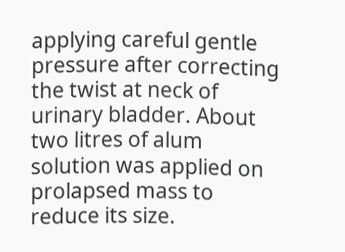applying careful gentle pressure after correcting the twist at neck of urinary bladder. About two litres of alum solution was applied on prolapsed mass to reduce its size.